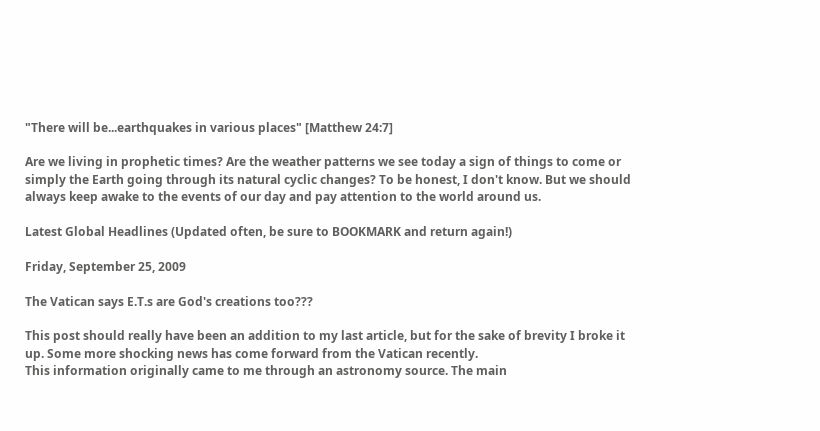"There will be...earthquakes in various places" [Matthew 24:7]

Are we living in prophetic times? Are the weather patterns we see today a sign of things to come or simply the Earth going through its natural cyclic changes? To be honest, I don't know. But we should always keep awake to the events of our day and pay attention to the world around us.

Latest Global Headlines (Updated often, be sure to BOOKMARK and return again!)

Friday, September 25, 2009

The Vatican says E.T.s are God's creations too???

This post should really have been an addition to my last article, but for the sake of brevity I broke it up. Some more shocking news has come forward from the Vatican recently.
This information originally came to me through an astronomy source. The main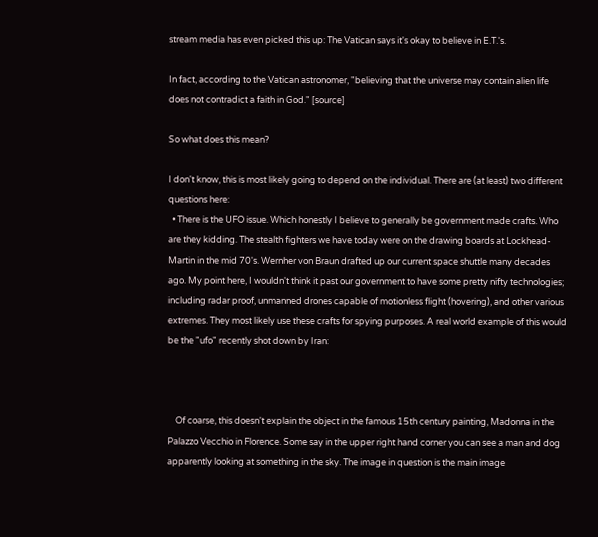stream media has even picked this up: The Vatican says it's okay to believe in E.T.'s.

In fact, according to the Vatican astronomer, "believing that the universe may contain alien life does not contradict a faith in God." [source]

So what does this mean?

I don't know, this is most likely going to depend on the individual. There are (at least) two different questions here:
  • There is the UFO issue. Which honestly I believe to generally be government made crafts. Who are they kidding. The stealth fighters we have today were on the drawing boards at Lockhead-Martin in the mid 70's. Wernher von Braun drafted up our current space shuttle many decades ago. My point here, I wouldn't think it past our government to have some pretty nifty technologies; including radar proof, unmanned drones capable of motionless flight (hovering), and other various extremes. They most likely use these crafts for spying purposes. A real world example of this would be the "ufo" recently shot down by Iran:



    Of coarse, this doesn't explain the object in the famous 15th century painting, Madonna in the Palazzo Vecchio in Florence. Some say in the upper right hand corner you can see a man and dog apparently looking at something in the sky. The image in question is the main image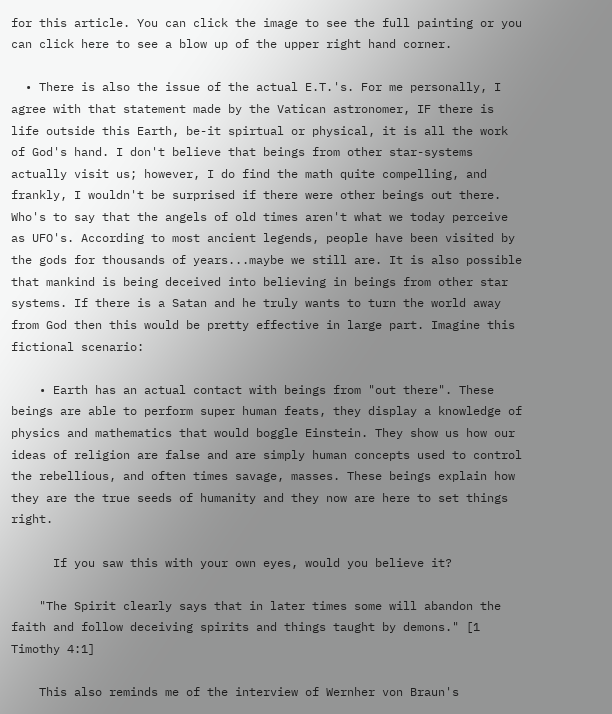for this article. You can click the image to see the full painting or you can click here to see a blow up of the upper right hand corner.

  • There is also the issue of the actual E.T.'s. For me personally, I agree with that statement made by the Vatican astronomer, IF there is life outside this Earth, be-it spirtual or physical, it is all the work of God's hand. I don't believe that beings from other star-systems actually visit us; however, I do find the math quite compelling, and frankly, I wouldn't be surprised if there were other beings out there. Who's to say that the angels of old times aren't what we today perceive as UFO's. According to most ancient legends, people have been visited by the gods for thousands of years...maybe we still are. It is also possible that mankind is being deceived into believing in beings from other star systems. If there is a Satan and he truly wants to turn the world away from God then this would be pretty effective in large part. Imagine this fictional scenario:

    • Earth has an actual contact with beings from "out there". These beings are able to perform super human feats, they display a knowledge of physics and mathematics that would boggle Einstein. They show us how our ideas of religion are false and are simply human concepts used to control the rebellious, and often times savage, masses. These beings explain how they are the true seeds of humanity and they now are here to set things right.

      If you saw this with your own eyes, would you believe it?

    "The Spirit clearly says that in later times some will abandon the faith and follow deceiving spirits and things taught by demons." [1 Timothy 4:1]

    This also reminds me of the interview of Wernher von Braun's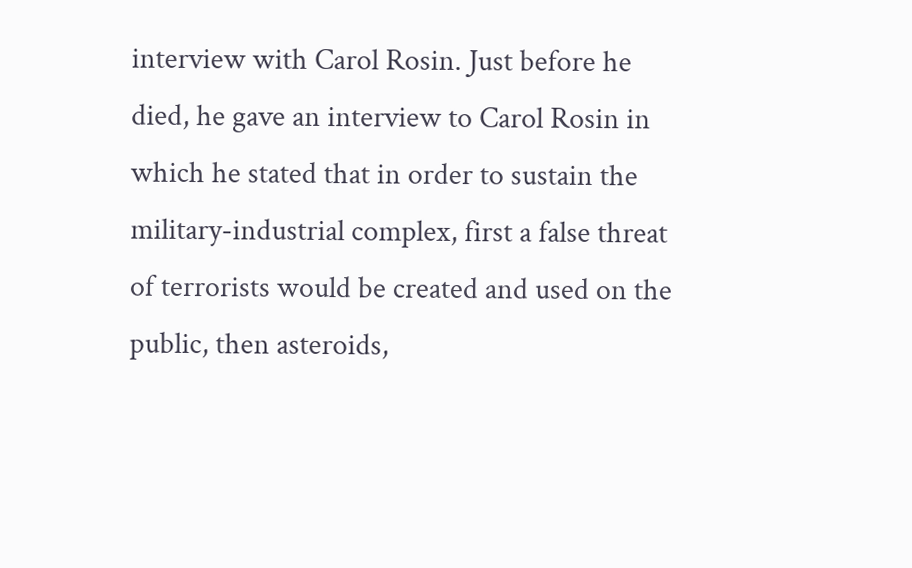interview with Carol Rosin. Just before he died, he gave an interview to Carol Rosin in which he stated that in order to sustain the military-industrial complex, first a false threat of terrorists would be created and used on the public, then asteroids,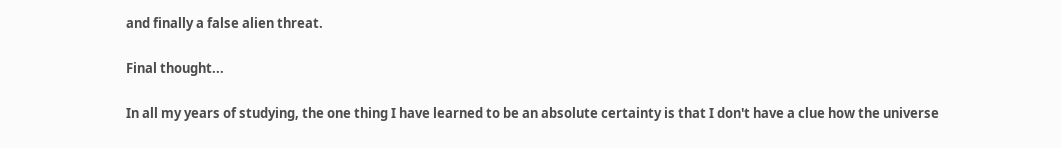and finally a false alien threat.

Final thought...

In all my years of studying, the one thing I have learned to be an absolute certainty is that I don't have a clue how the universe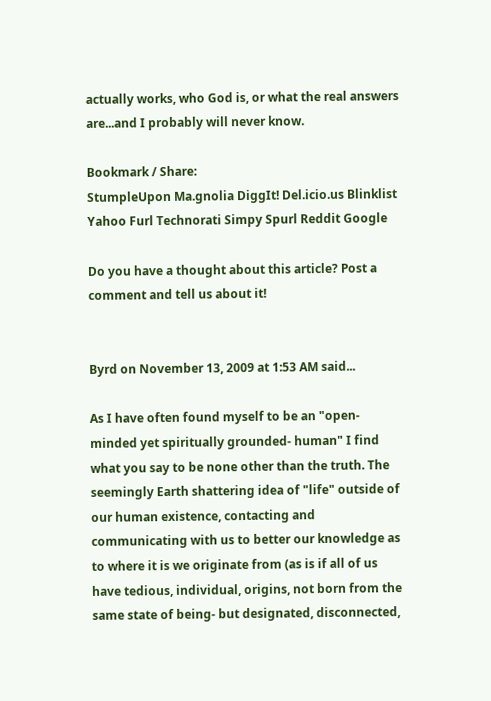actually works, who God is, or what the real answers are...and I probably will never know.

Bookmark / Share:
StumpleUpon Ma.gnolia DiggIt! Del.icio.us Blinklist Yahoo Furl Technorati Simpy Spurl Reddit Google

Do you have a thought about this article? Post a comment and tell us about it!


Byrd on November 13, 2009 at 1:53 AM said...

As I have often found myself to be an "open- minded yet spiritually grounded- human" I find what you say to be none other than the truth. The seemingly Earth shattering idea of "life" outside of our human existence, contacting and communicating with us to better our knowledge as to where it is we originate from (as is if all of us have tedious, individual, origins, not born from the same state of being- but designated, disconnected,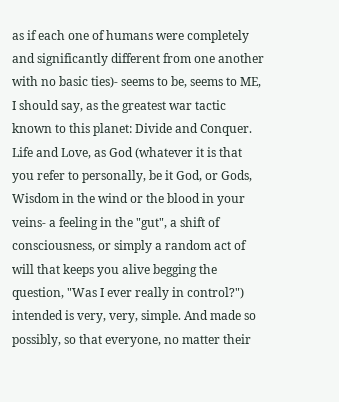as if each one of humans were completely and significantly different from one another with no basic ties)- seems to be, seems to ME, I should say, as the greatest war tactic known to this planet: Divide and Conquer. Life and Love, as God (whatever it is that you refer to personally, be it God, or Gods, Wisdom in the wind or the blood in your veins- a feeling in the "gut", a shift of consciousness, or simply a random act of will that keeps you alive begging the question, "Was I ever really in control?") intended is very, very, simple. And made so possibly, so that everyone, no matter their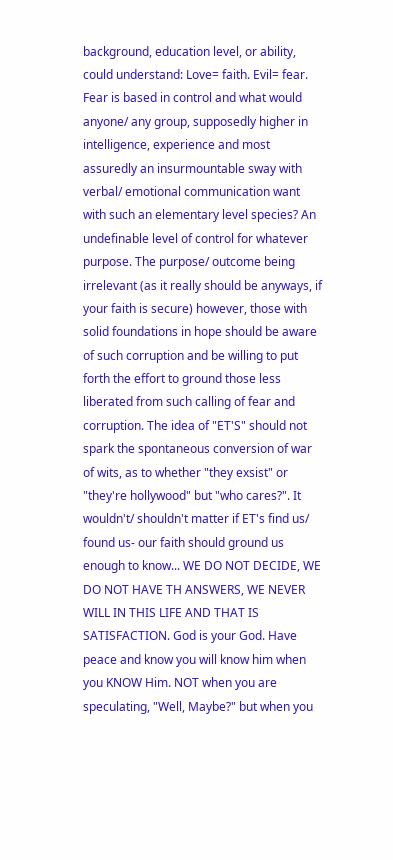background, education level, or ability, could understand: Love= faith. Evil= fear. Fear is based in control and what would anyone/ any group, supposedly higher in intelligence, experience and most assuredly an insurmountable sway with verbal/ emotional communication want with such an elementary level species? An undefinable level of control for whatever purpose. The purpose/ outcome being irrelevant (as it really should be anyways, if your faith is secure) however, those with solid foundations in hope should be aware of such corruption and be willing to put forth the effort to ground those less liberated from such calling of fear and corruption. The idea of "ET'S" should not spark the spontaneous conversion of war of wits, as to whether "they exsist" or "they're hollywood" but "who cares?". It wouldn't/ shouldn't matter if ET's find us/ found us- our faith should ground us enough to know... WE DO NOT DECIDE, WE DO NOT HAVE TH ANSWERS, WE NEVER WILL IN THIS LIFE AND THAT IS SATISFACTION. God is your God. Have peace and know you will know him when you KNOW Him. NOT when you are speculating, "Well, Maybe?" but when you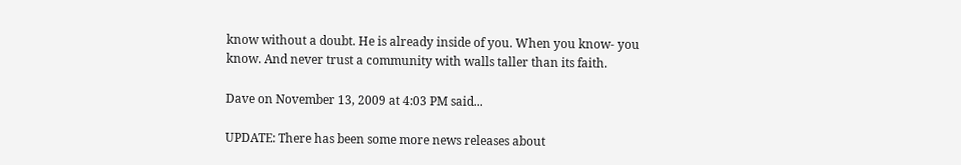know without a doubt. He is already inside of you. When you know- you know. And never trust a community with walls taller than its faith.

Dave on November 13, 2009 at 4:03 PM said...

UPDATE: There has been some more news releases about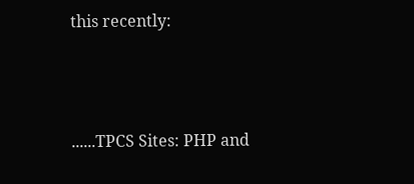this recently:



......TPCS Sites: PHP and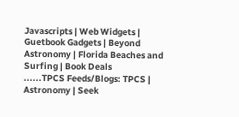Javascripts | Web Widgets | Guetbook Gadgets | Beyond Astronomy | Florida Beaches and Surfing | Book Deals
......TPCS Feeds/Blogs: TPCS | Astronomy | Seek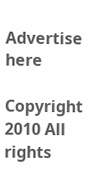Advertise here

Copyright 2010 All rights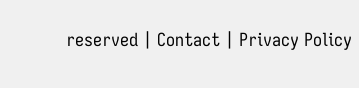reserved | Contact | Privacy Policy